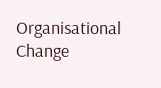Organisational Change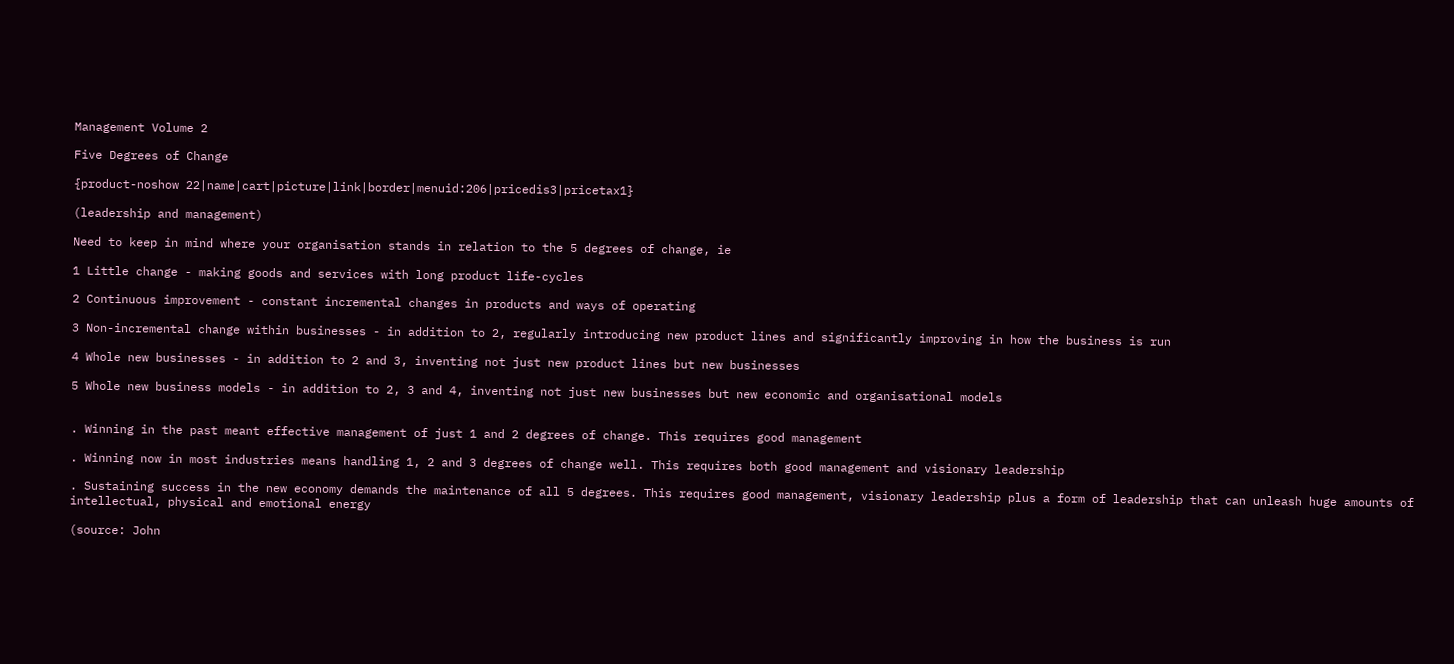Management Volume 2

Five Degrees of Change

{product-noshow 22|name|cart|picture|link|border|menuid:206|pricedis3|pricetax1}

(leadership and management)

Need to keep in mind where your organisation stands in relation to the 5 degrees of change, ie

1 Little change - making goods and services with long product life-cycles

2 Continuous improvement - constant incremental changes in products and ways of operating

3 Non-incremental change within businesses - in addition to 2, regularly introducing new product lines and significantly improving in how the business is run

4 Whole new businesses - in addition to 2 and 3, inventing not just new product lines but new businesses

5 Whole new business models - in addition to 2, 3 and 4, inventing not just new businesses but new economic and organisational models


. Winning in the past meant effective management of just 1 and 2 degrees of change. This requires good management

. Winning now in most industries means handling 1, 2 and 3 degrees of change well. This requires both good management and visionary leadership

. Sustaining success in the new economy demands the maintenance of all 5 degrees. This requires good management, visionary leadership plus a form of leadership that can unleash huge amounts of intellectual, physical and emotional energy

(source: John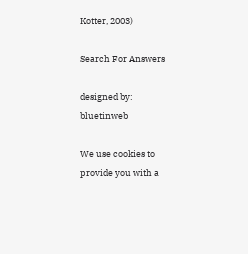Kotter, 2003)

Search For Answers

designed by: bluetinweb

We use cookies to provide you with a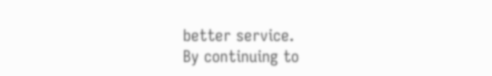better service.
By continuing to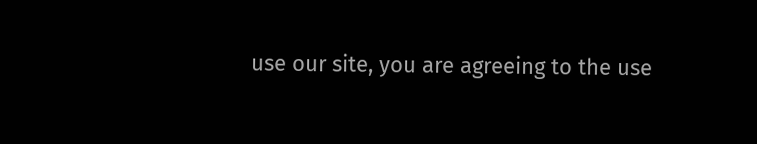use our site, you are agreeing to the use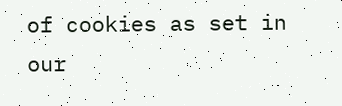of cookies as set in our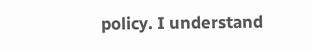policy. I understand